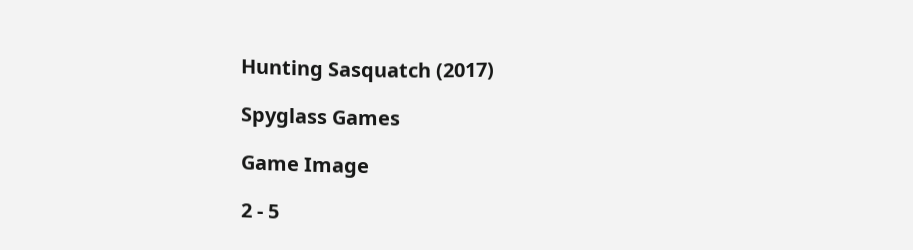Hunting Sasquatch (2017)

Spyglass Games

Game Image

2 - 5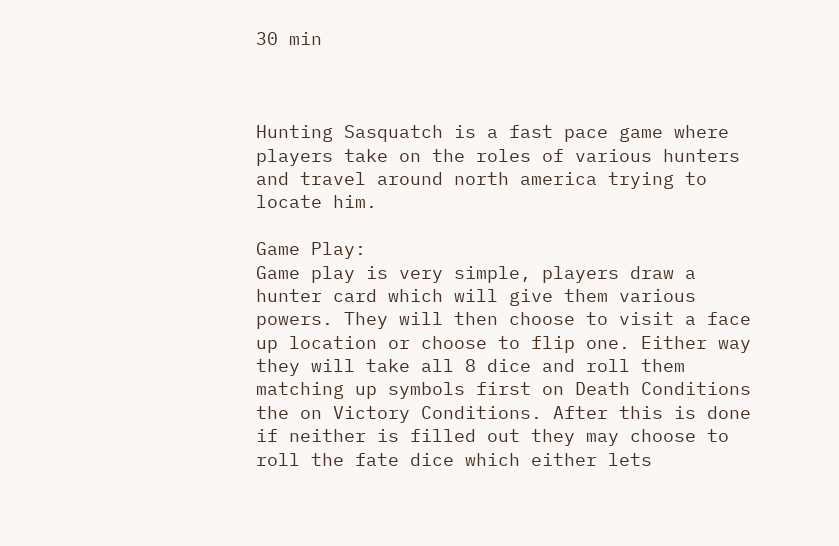30 min



Hunting Sasquatch is a fast pace game where players take on the roles of various hunters and travel around north america trying to locate him.

Game Play:
Game play is very simple, players draw a hunter card which will give them various powers. They will then choose to visit a face up location or choose to flip one. Either way they will take all 8 dice and roll them matching up symbols first on Death Conditions the on Victory Conditions. After this is done if neither is filled out they may choose to roll the fate dice which either lets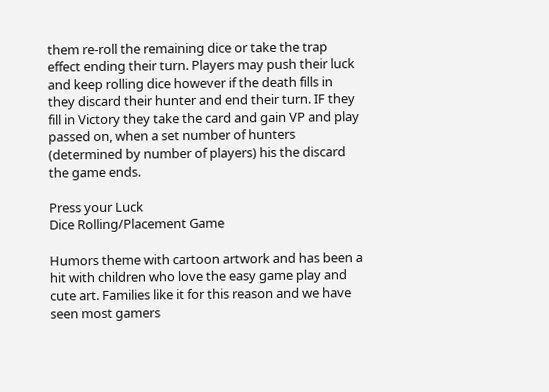them re-roll the remaining dice or take the trap effect ending their turn. Players may push their luck and keep rolling dice however if the death fills in they discard their hunter and end their turn. IF they fill in Victory they take the card and gain VP and play passed on, when a set number of hunters (determined by number of players) his the discard the game ends.

Press your Luck
Dice Rolling/Placement Game

Humors theme with cartoon artwork and has been a hit with children who love the easy game play and cute art. Families like it for this reason and we have seen most gamers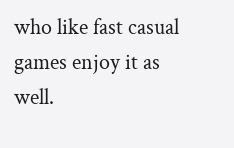who like fast casual games enjoy it as well.